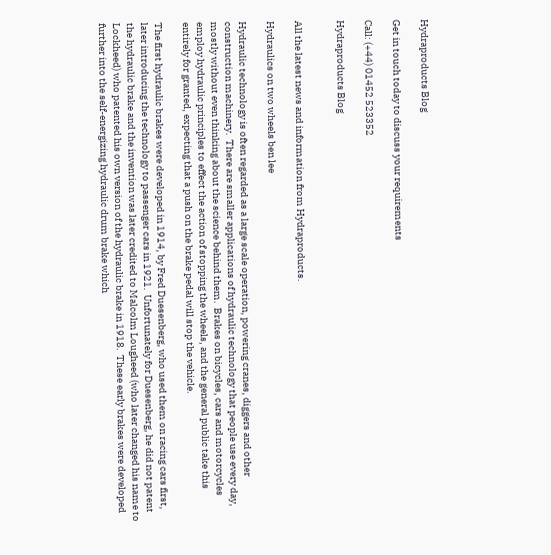Hydraproducts Blog

Get in touch today to discuss your requirements

Call: (+44) 01452 523352

Hydraproducts Blog


All the latest news and information from Hydraproducts.

Hydraulics on two wheels ben lee

Hydraulic technology is often regarded as a large scale operation, powering cranes, diggers and other construction machinery.  There are smaller applications of hydraulic technology that people use every day, mostly without even thinking about the science behind them.  Brakes on bicycles, cars and motorcycles employ hydraulic principles to effect the action of stopping the wheels, and the general public take this entirely for granted, expecting that a push on the brake pedal will stop the vehicle.

The first hydraulic brakes were developed in 1914, by Fred Duesenberg, who used them on racing cars first, later introducing the technology to passenger cars in 1921.  Unfortunately for Duesenberg, he did not patent the hydraulic brake and the invention was later credited to Malcolm Lougheed (who later changed his name to Lockheed) who patented his own version of the hydraulic brake in 1918.  These early brakes were developed further into the self-energizing hydraulic drum brake which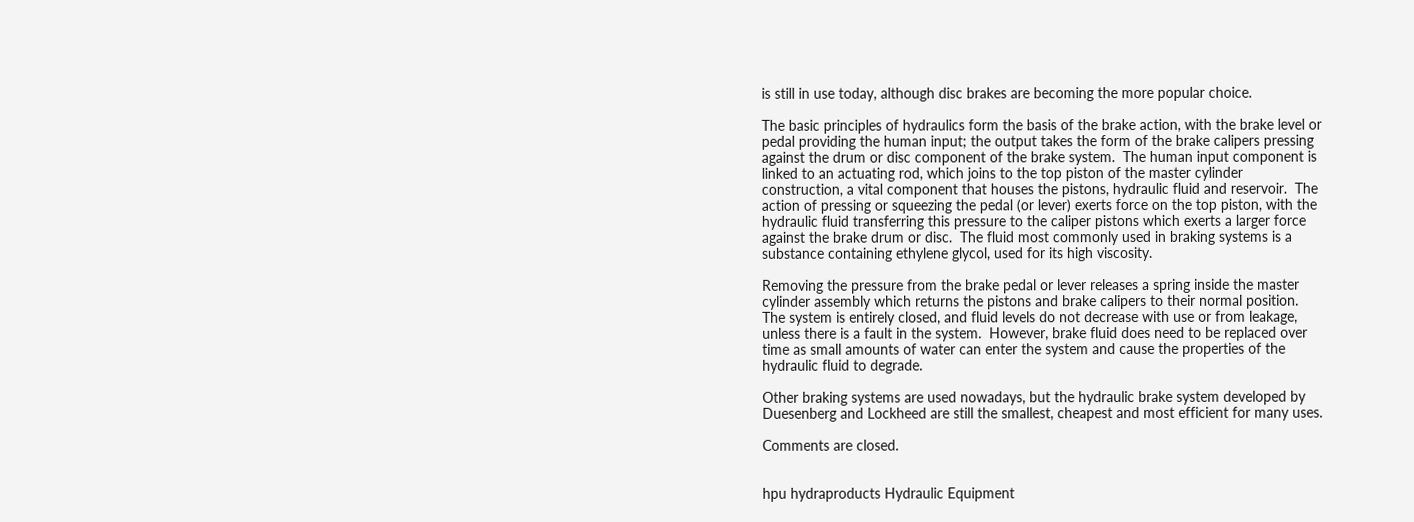is still in use today, although disc brakes are becoming the more popular choice.

The basic principles of hydraulics form the basis of the brake action, with the brake level or pedal providing the human input; the output takes the form of the brake calipers pressing against the drum or disc component of the brake system.  The human input component is linked to an actuating rod, which joins to the top piston of the master cylinder construction, a vital component that houses the pistons, hydraulic fluid and reservoir.  The action of pressing or squeezing the pedal (or lever) exerts force on the top piston, with the hydraulic fluid transferring this pressure to the caliper pistons which exerts a larger force against the brake drum or disc.  The fluid most commonly used in braking systems is a substance containing ethylene glycol, used for its high viscosity.

Removing the pressure from the brake pedal or lever releases a spring inside the master cylinder assembly which returns the pistons and brake calipers to their normal position.  The system is entirely closed, and fluid levels do not decrease with use or from leakage, unless there is a fault in the system.  However, brake fluid does need to be replaced over time as small amounts of water can enter the system and cause the properties of the hydraulic fluid to degrade.

Other braking systems are used nowadays, but the hydraulic brake system developed by Duesenberg and Lockheed are still the smallest, cheapest and most efficient for many uses.

Comments are closed.


hpu hydraproducts Hydraulic Equipment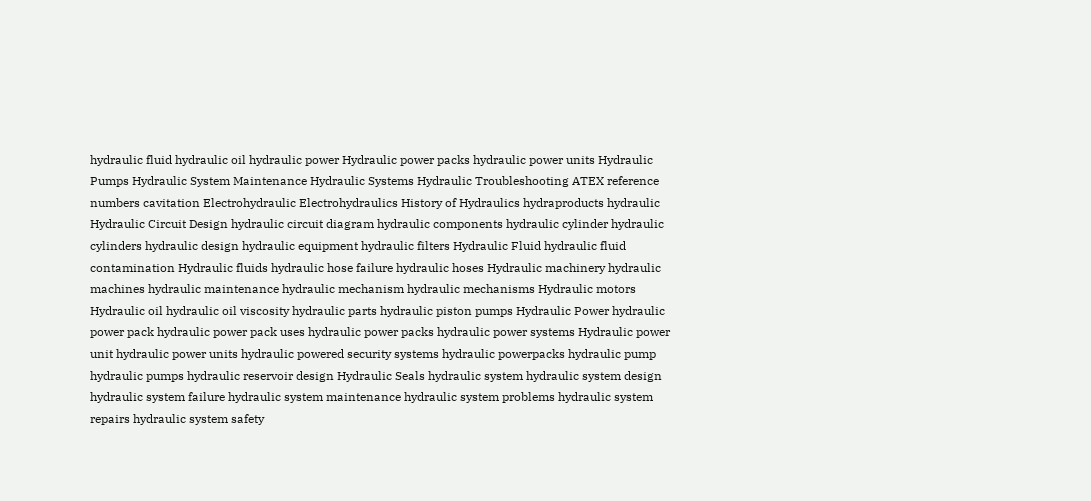hydraulic fluid hydraulic oil hydraulic power Hydraulic power packs hydraulic power units Hydraulic Pumps Hydraulic System Maintenance Hydraulic Systems Hydraulic Troubleshooting ATEX reference numbers cavitation Electrohydraulic Electrohydraulics History of Hydraulics hydraproducts hydraulic Hydraulic Circuit Design hydraulic circuit diagram hydraulic components hydraulic cylinder hydraulic cylinders hydraulic design hydraulic equipment hydraulic filters Hydraulic Fluid hydraulic fluid contamination Hydraulic fluids hydraulic hose failure hydraulic hoses Hydraulic machinery hydraulic machines hydraulic maintenance hydraulic mechanism hydraulic mechanisms Hydraulic motors Hydraulic oil hydraulic oil viscosity hydraulic parts hydraulic piston pumps Hydraulic Power hydraulic power pack hydraulic power pack uses hydraulic power packs hydraulic power systems Hydraulic power unit hydraulic power units hydraulic powered security systems hydraulic powerpacks hydraulic pump hydraulic pumps hydraulic reservoir design Hydraulic Seals hydraulic system hydraulic system design hydraulic system failure hydraulic system maintenance hydraulic system problems hydraulic system repairs hydraulic system safety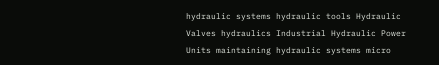hydraulic systems hydraulic tools Hydraulic Valves hydraulics Industrial Hydraulic Power Units maintaining hydraulic systems micro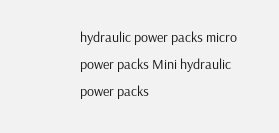hydraulic power packs micro power packs Mini hydraulic power packs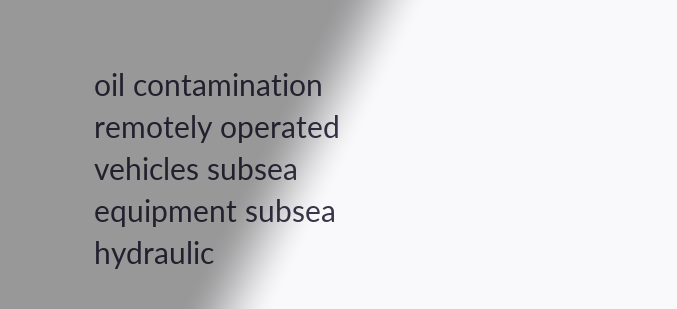oil contamination remotely operated vehicles subsea equipment subsea hydraulic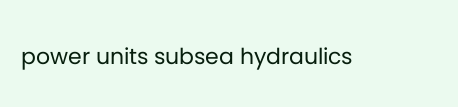power units subsea hydraulics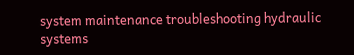system maintenance troubleshooting hydraulic systems